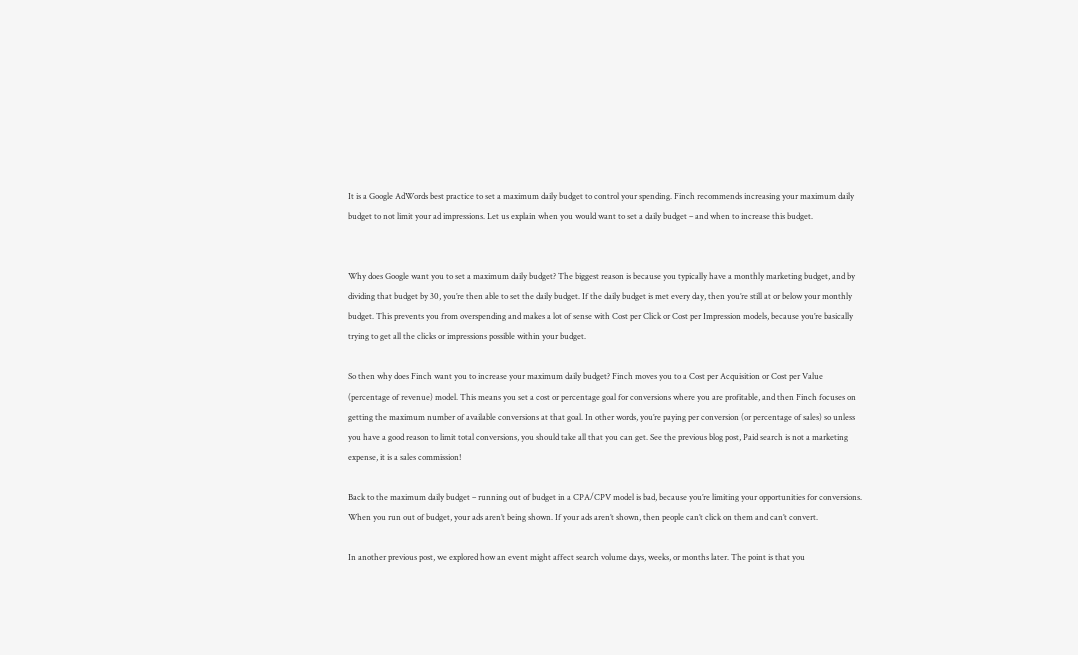It is a Google AdWords best practice to set a maximum daily budget to control your spending. Finch recommends increasing your maximum daily budget to not limit your ad impressions. Let us explain when you would want to set a daily budget – and when to increase this budget.


Why does Google want you to set a maximum daily budget? The biggest reason is because you typically have a monthly marketing budget, and by dividing that budget by 30, you’re then able to set the daily budget. If the daily budget is met every day, then you’re still at or below your monthly budget. This prevents you from overspending and makes a lot of sense with Cost per Click or Cost per Impression models, because you’re basically trying to get all the clicks or impressions possible within your budget.

So then why does Finch want you to increase your maximum daily budget? Finch moves you to a Cost per Acquisition or Cost per Value (percentage of revenue) model. This means you set a cost or percentage goal for conversions where you are profitable, and then Finch focuses on getting the maximum number of available conversions at that goal. In other words, you’re paying per conversion (or percentage of sales) so unless you have a good reason to limit total conversions, you should take all that you can get. See the previous blog post, Paid search is not a marketing expense, it is a sales commission!

Back to the maximum daily budget – running out of budget in a CPA/CPV model is bad, because you’re limiting your opportunities for conversions. When you run out of budget, your ads aren’t being shown. If your ads aren’t shown, then people can’t click on them and can’t convert.

In another previous post, we explored how an event might affect search volume days, weeks, or months later. The point is that you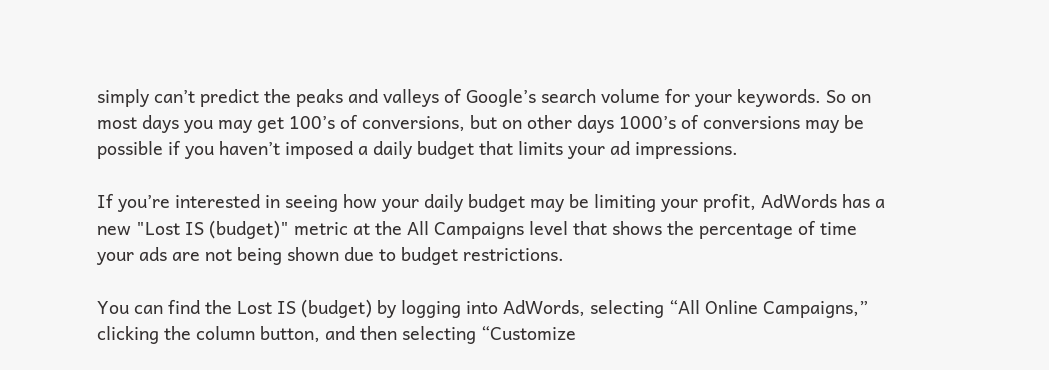simply can’t predict the peaks and valleys of Google’s search volume for your keywords. So on most days you may get 100’s of conversions, but on other days 1000’s of conversions may be possible if you haven’t imposed a daily budget that limits your ad impressions.

If you’re interested in seeing how your daily budget may be limiting your profit, AdWords has a new "Lost IS (budget)" metric at the All Campaigns level that shows the percentage of time your ads are not being shown due to budget restrictions.

You can find the Lost IS (budget) by logging into AdWords, selecting “All Online Campaigns,” clicking the column button, and then selecting “Customize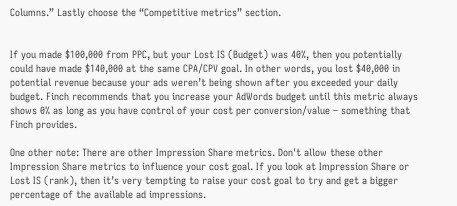Columns.” Lastly choose the “Competitive metrics” section.


If you made $100,000 from PPC, but your Lost IS (Budget) was 40%, then you potentially could have made $140,000 at the same CPA/CPV goal. In other words, you lost $40,000 in potential revenue because your ads weren’t being shown after you exceeded your daily budget. Finch recommends that you increase your AdWords budget until this metric always shows 0% as long as you have control of your cost per conversion/value – something that Finch provides.

One other note: There are other Impression Share metrics. Don't allow these other Impression Share metrics to influence your cost goal. If you look at Impression Share or Lost IS (rank), then it’s very tempting to raise your cost goal to try and get a bigger percentage of the available ad impressions.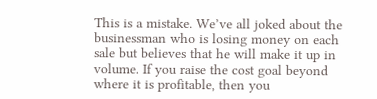This is a mistake. We’ve all joked about the businessman who is losing money on each sale but believes that he will make it up in volume. If you raise the cost goal beyond where it is profitable, then you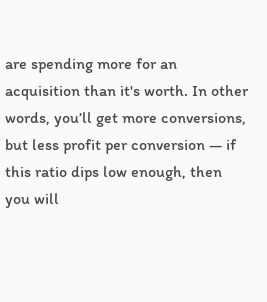are spending more for an acquisition than it's worth. In other words, you’ll get more conversions, but less profit per conversion — if this ratio dips low enough, then you will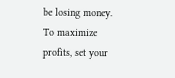be losing money. To maximize profits, set your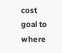cost goal to where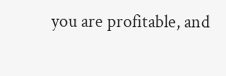you are profitable, and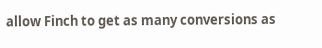allow Finch to get as many conversions as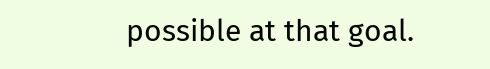possible at that goal.